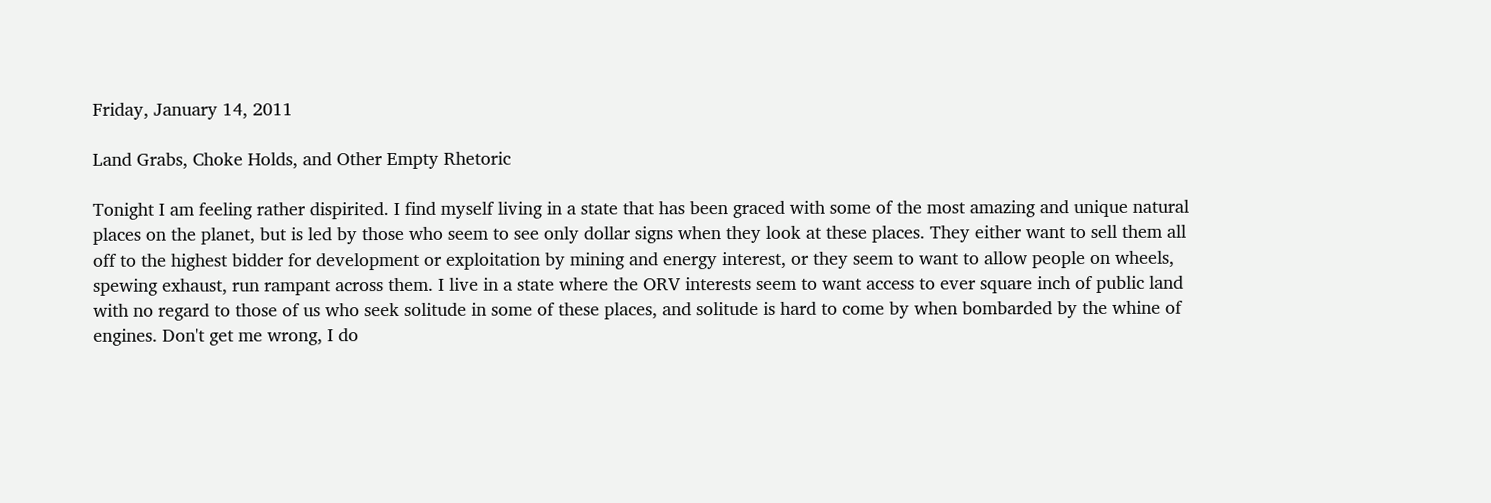Friday, January 14, 2011

Land Grabs, Choke Holds, and Other Empty Rhetoric

Tonight I am feeling rather dispirited. I find myself living in a state that has been graced with some of the most amazing and unique natural places on the planet, but is led by those who seem to see only dollar signs when they look at these places. They either want to sell them all off to the highest bidder for development or exploitation by mining and energy interest, or they seem to want to allow people on wheels, spewing exhaust, run rampant across them. I live in a state where the ORV interests seem to want access to ever square inch of public land with no regard to those of us who seek solitude in some of these places, and solitude is hard to come by when bombarded by the whine of engines. Don't get me wrong, I do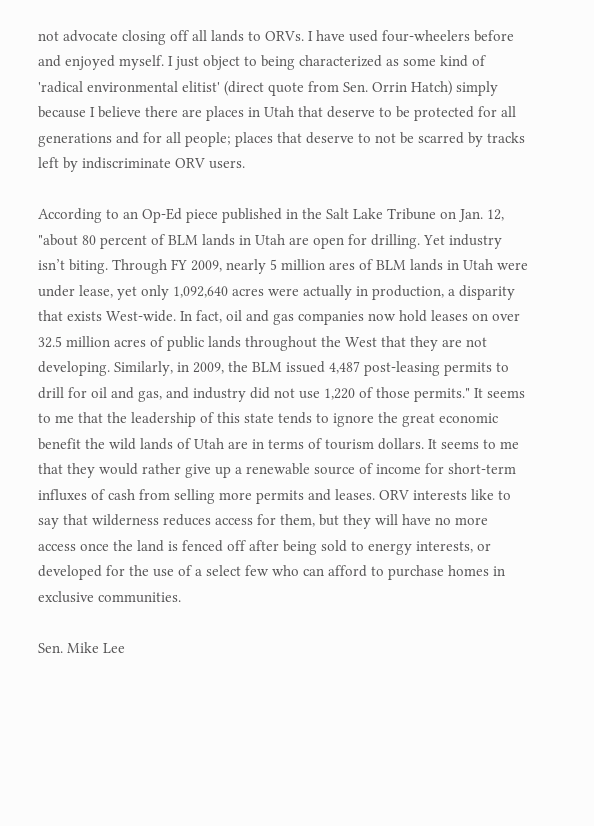not advocate closing off all lands to ORVs. I have used four-wheelers before and enjoyed myself. I just object to being characterized as some kind of 'radical environmental elitist' (direct quote from Sen. Orrin Hatch) simply because I believe there are places in Utah that deserve to be protected for all generations and for all people; places that deserve to not be scarred by tracks left by indiscriminate ORV users.

According to an Op-Ed piece published in the Salt Lake Tribune on Jan. 12, "about 80 percent of BLM lands in Utah are open for drilling. Yet industry isn’t biting. Through FY 2009, nearly 5 million ares of BLM lands in Utah were under lease, yet only 1,092,640 acres were actually in production, a disparity that exists West-wide. In fact, oil and gas companies now hold leases on over 32.5 million acres of public lands throughout the West that they are not developing. Similarly, in 2009, the BLM issued 4,487 post-leasing permits to drill for oil and gas, and industry did not use 1,220 of those permits." It seems to me that the leadership of this state tends to ignore the great economic benefit the wild lands of Utah are in terms of tourism dollars. It seems to me that they would rather give up a renewable source of income for short-term influxes of cash from selling more permits and leases. ORV interests like to say that wilderness reduces access for them, but they will have no more access once the land is fenced off after being sold to energy interests, or developed for the use of a select few who can afford to purchase homes in exclusive communities.

Sen. Mike Lee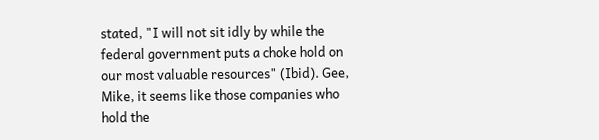stated, "I will not sit idly by while the federal government puts a choke hold on our most valuable resources" (Ibid). Gee, Mike, it seems like those companies who hold the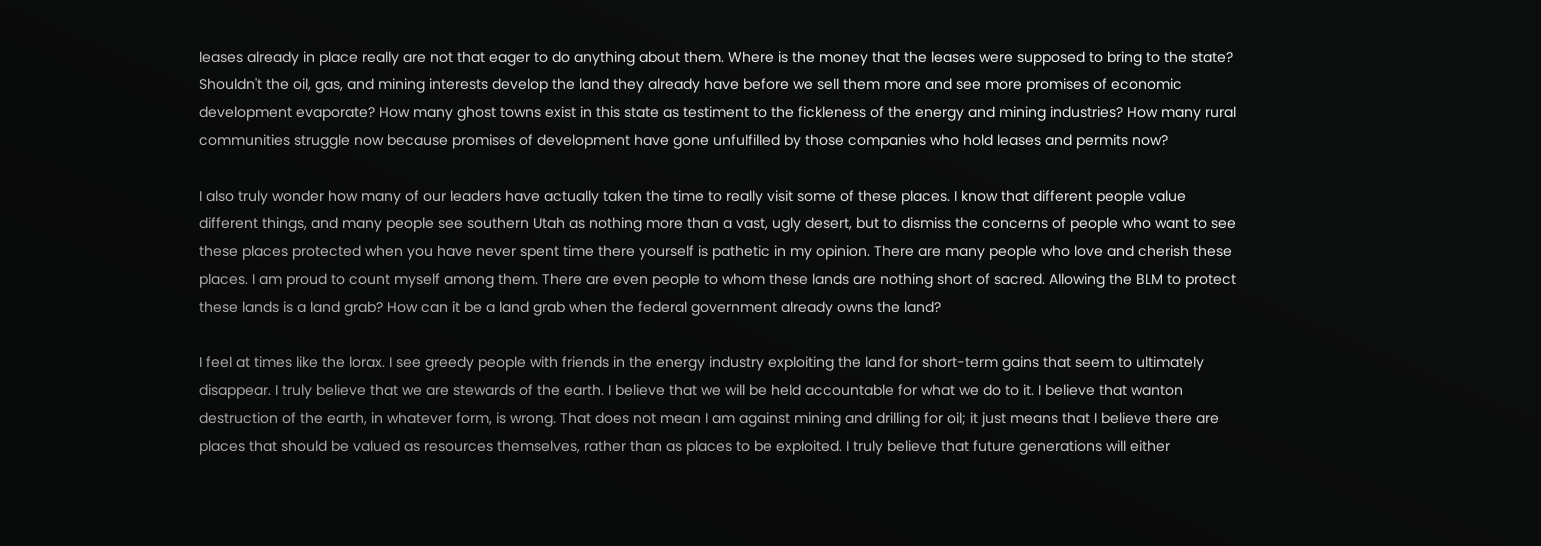leases already in place really are not that eager to do anything about them. Where is the money that the leases were supposed to bring to the state? Shouldn't the oil, gas, and mining interests develop the land they already have before we sell them more and see more promises of economic development evaporate? How many ghost towns exist in this state as testiment to the fickleness of the energy and mining industries? How many rural communities struggle now because promises of development have gone unfulfilled by those companies who hold leases and permits now?

I also truly wonder how many of our leaders have actually taken the time to really visit some of these places. I know that different people value different things, and many people see southern Utah as nothing more than a vast, ugly desert, but to dismiss the concerns of people who want to see these places protected when you have never spent time there yourself is pathetic in my opinion. There are many people who love and cherish these places. I am proud to count myself among them. There are even people to whom these lands are nothing short of sacred. Allowing the BLM to protect these lands is a land grab? How can it be a land grab when the federal government already owns the land?

I feel at times like the lorax. I see greedy people with friends in the energy industry exploiting the land for short-term gains that seem to ultimately disappear. I truly believe that we are stewards of the earth. I believe that we will be held accountable for what we do to it. I believe that wanton destruction of the earth, in whatever form, is wrong. That does not mean I am against mining and drilling for oil; it just means that I believe there are places that should be valued as resources themselves, rather than as places to be exploited. I truly believe that future generations will either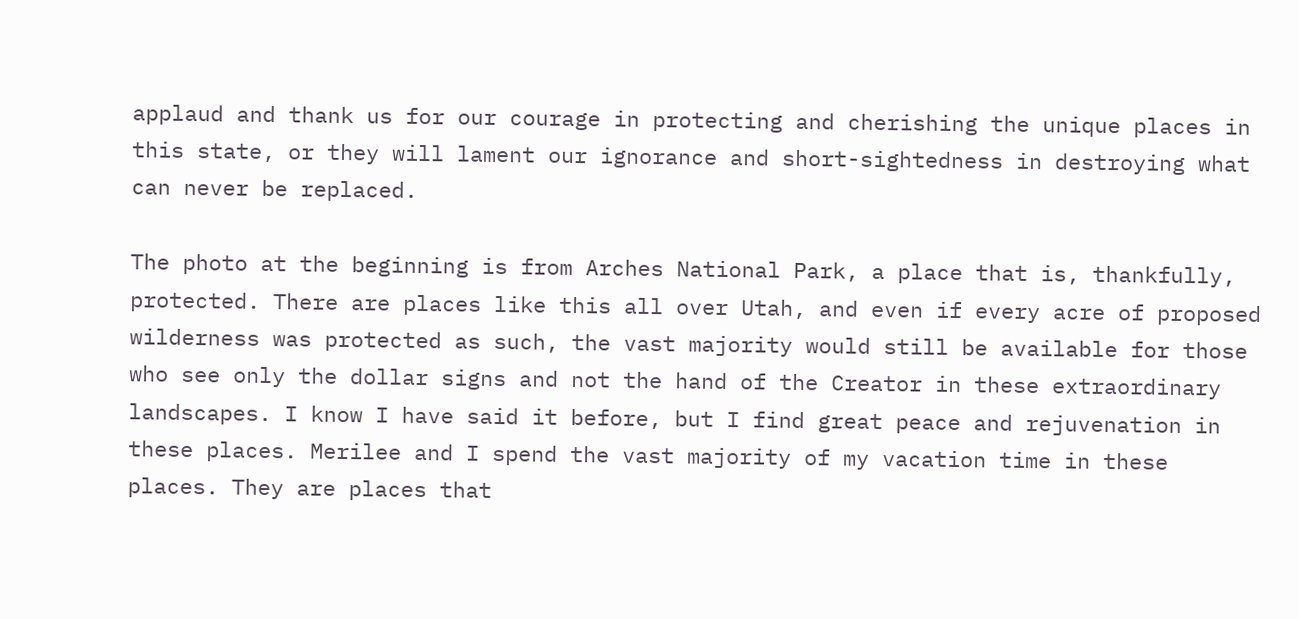applaud and thank us for our courage in protecting and cherishing the unique places in this state, or they will lament our ignorance and short-sightedness in destroying what can never be replaced.

The photo at the beginning is from Arches National Park, a place that is, thankfully, protected. There are places like this all over Utah, and even if every acre of proposed wilderness was protected as such, the vast majority would still be available for those who see only the dollar signs and not the hand of the Creator in these extraordinary landscapes. I know I have said it before, but I find great peace and rejuvenation in these places. Merilee and I spend the vast majority of my vacation time in these places. They are places that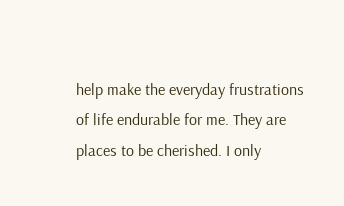help make the everyday frustrations of life endurable for me. They are places to be cherished. I only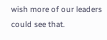wish more of our leaders could see that.